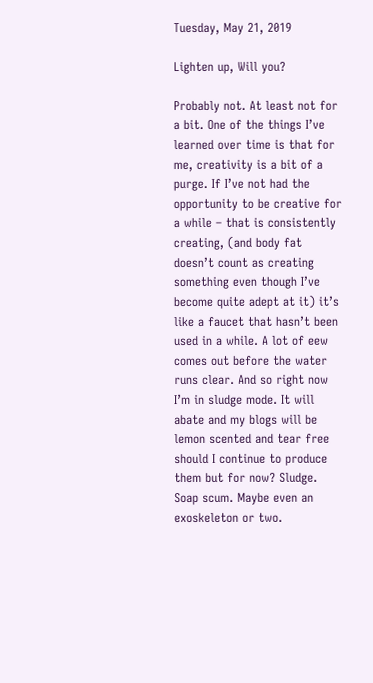Tuesday, May 21, 2019

Lighten up, Will you?

Probably not. At least not for a bit. One of the things I’ve learned over time is that for me, creativity is a bit of a purge. If I’ve not had the opportunity to be creative for a while – that is consistently creating, (and body fat doesn’t count as creating something even though I’ve become quite adept at it) it’s like a faucet that hasn’t been used in a while. A lot of eew comes out before the water runs clear. And so right now I’m in sludge mode. It will abate and my blogs will be lemon scented and tear free should I continue to produce them but for now? Sludge. Soap scum. Maybe even an exoskeleton or two.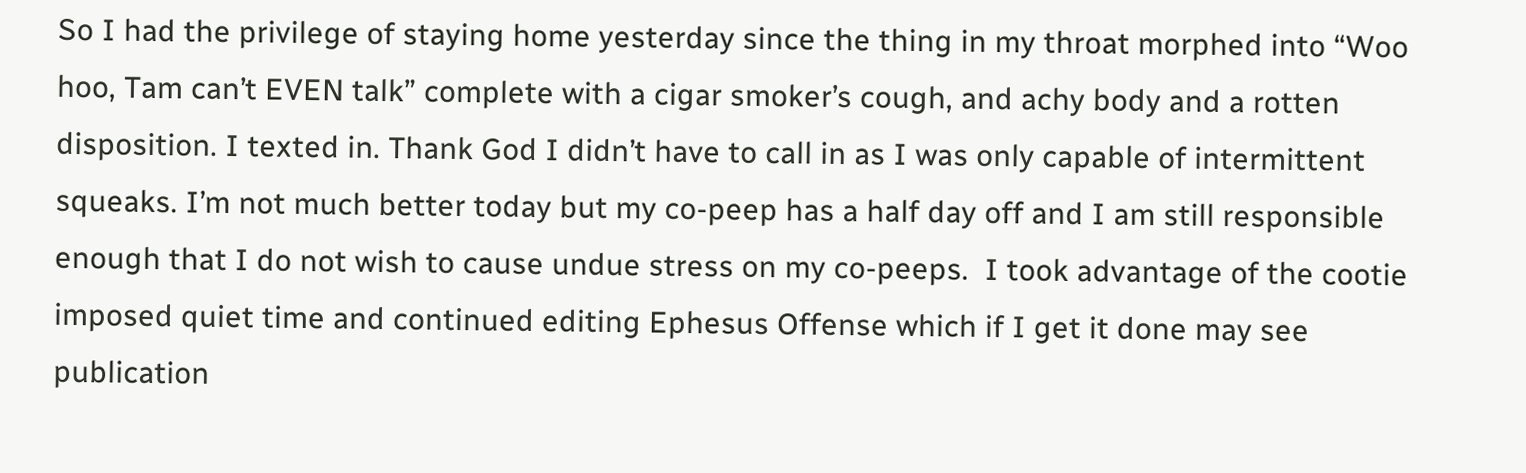So I had the privilege of staying home yesterday since the thing in my throat morphed into “Woo hoo, Tam can’t EVEN talk” complete with a cigar smoker’s cough, and achy body and a rotten disposition. I texted in. Thank God I didn’t have to call in as I was only capable of intermittent squeaks. I’m not much better today but my co-peep has a half day off and I am still responsible enough that I do not wish to cause undue stress on my co-peeps.  I took advantage of the cootie imposed quiet time and continued editing Ephesus Offense which if I get it done may see publication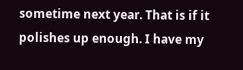sometime next year. That is if it polishes up enough. I have my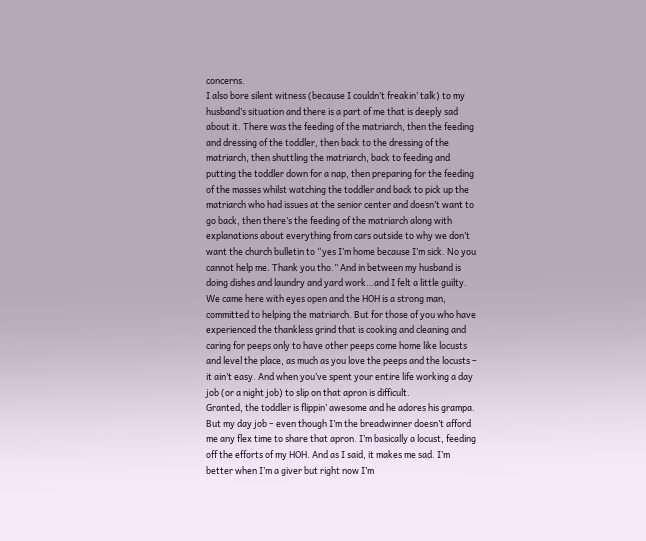concerns.
I also bore silent witness (because I couldn’t freakin’ talk) to my husband’s situation and there is a part of me that is deeply sad about it. There was the feeding of the matriarch, then the feeding and dressing of the toddler, then back to the dressing of the matriarch, then shuttling the matriarch, back to feeding and putting the toddler down for a nap, then preparing for the feeding of the masses whilst watching the toddler and back to pick up the matriarch who had issues at the senior center and doesn’t want to go back, then there’s the feeding of the matriarch along with explanations about everything from cars outside to why we don’t want the church bulletin to “yes I’m home because I’m sick. No you cannot help me. Thank you tho.” And in between my husband is doing dishes and laundry and yard work…and I felt a little guilty.
We came here with eyes open and the HOH is a strong man, committed to helping the matriarch. But for those of you who have experienced the thankless grind that is cooking and cleaning and caring for peeps only to have other peeps come home like locusts and level the place, as much as you love the peeps and the locusts – it ain’t easy. And when you’ve spent your entire life working a day job (or a night job) to slip on that apron is difficult.
Granted, the toddler is flippin’ awesome and he adores his grampa. But my day job – even though I’m the breadwinner doesn’t afford me any flex time to share that apron. I’m basically a locust, feeding off the efforts of my HOH. And as I said, it makes me sad. I’m better when I’m a giver but right now I’m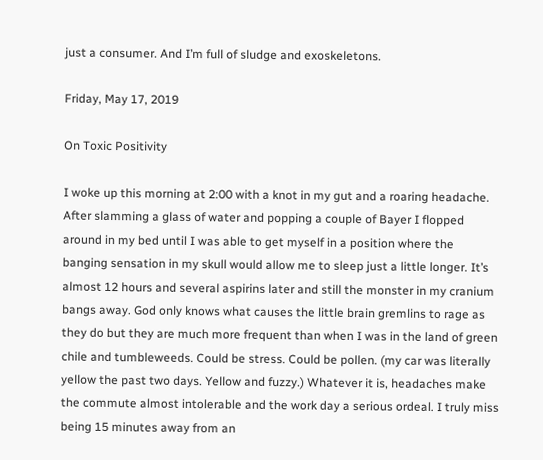just a consumer. And I’m full of sludge and exoskeletons.

Friday, May 17, 2019

On Toxic Positivity

I woke up this morning at 2:00 with a knot in my gut and a roaring headache. After slamming a glass of water and popping a couple of Bayer I flopped around in my bed until I was able to get myself in a position where the banging sensation in my skull would allow me to sleep just a little longer. It’s almost 12 hours and several aspirins later and still the monster in my cranium bangs away. God only knows what causes the little brain gremlins to rage as they do but they are much more frequent than when I was in the land of green chile and tumbleweeds. Could be stress. Could be pollen. (my car was literally yellow the past two days. Yellow and fuzzy.) Whatever it is, headaches make the commute almost intolerable and the work day a serious ordeal. I truly miss being 15 minutes away from an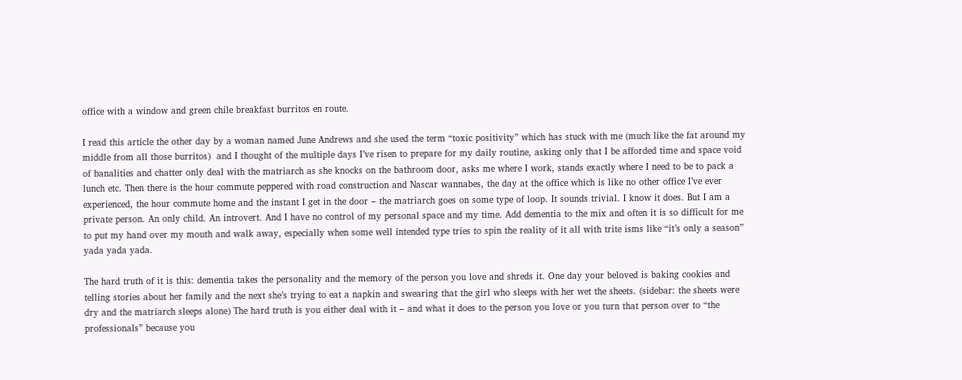office with a window and green chile breakfast burritos en route.

I read this article the other day by a woman named June Andrews and she used the term “toxic positivity” which has stuck with me (much like the fat around my middle from all those burritos)  and I thought of the multiple days I’ve risen to prepare for my daily routine, asking only that I be afforded time and space void of banalities and chatter only deal with the matriarch as she knocks on the bathroom door, asks me where I work, stands exactly where I need to be to pack a lunch etc. Then there is the hour commute peppered with road construction and Nascar wannabes, the day at the office which is like no other office I’ve ever experienced, the hour commute home and the instant I get in the door – the matriarch goes on some type of loop. It sounds trivial. I know it does. But I am a private person. An only child. An introvert. And I have no control of my personal space and my time. Add dementia to the mix and often it is so difficult for me to put my hand over my mouth and walk away, especially when some well intended type tries to spin the reality of it all with trite isms like “it’s only a season” yada yada yada.

The hard truth of it is this: dementia takes the personality and the memory of the person you love and shreds it. One day your beloved is baking cookies and telling stories about her family and the next she’s trying to eat a napkin and swearing that the girl who sleeps with her wet the sheets. (sidebar: the sheets were dry and the matriarch sleeps alone) The hard truth is you either deal with it – and what it does to the person you love or you turn that person over to “the professionals” because you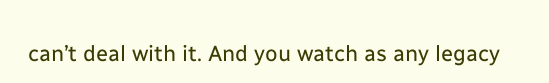can’t deal with it. And you watch as any legacy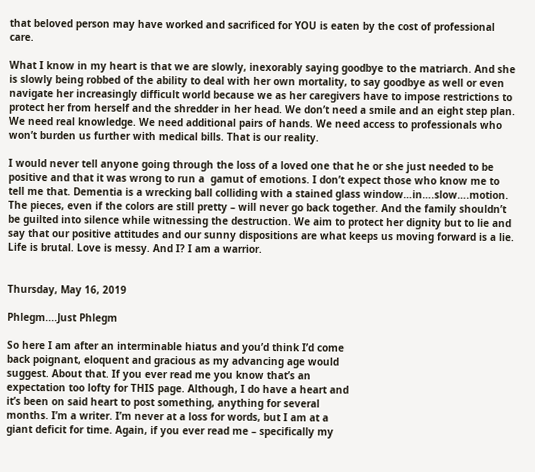that beloved person may have worked and sacrificed for YOU is eaten by the cost of professional care.

What I know in my heart is that we are slowly, inexorably saying goodbye to the matriarch. And she is slowly being robbed of the ability to deal with her own mortality, to say goodbye as well or even navigate her increasingly difficult world because we as her caregivers have to impose restrictions to protect her from herself and the shredder in her head. We don’t need a smile and an eight step plan. We need real knowledge. We need additional pairs of hands. We need access to professionals who won’t burden us further with medical bills. That is our reality.

I would never tell anyone going through the loss of a loved one that he or she just needed to be positive and that it was wrong to run a  gamut of emotions. I don’t expect those who know me to tell me that. Dementia is a wrecking ball colliding with a stained glass window…in….slow….motion. The pieces, even if the colors are still pretty – will never go back together. And the family shouldn’t be guilted into silence while witnessing the destruction. We aim to protect her dignity but to lie and say that our positive attitudes and our sunny dispositions are what keeps us moving forward is a lie. Life is brutal. Love is messy. And I? I am a warrior.


Thursday, May 16, 2019

Phlegm....Just Phlegm

So here I am after an interminable hiatus and you’d think I’d come
back poignant, eloquent and gracious as my advancing age would
suggest. About that. If you ever read me you know that’s an
expectation too lofty for THIS page. Although, I do have a heart and
it’s been on said heart to post something, anything for several
months. I’m a writer. I’m never at a loss for words, but I am at a
giant deficit for time. Again, if you ever read me – specifically my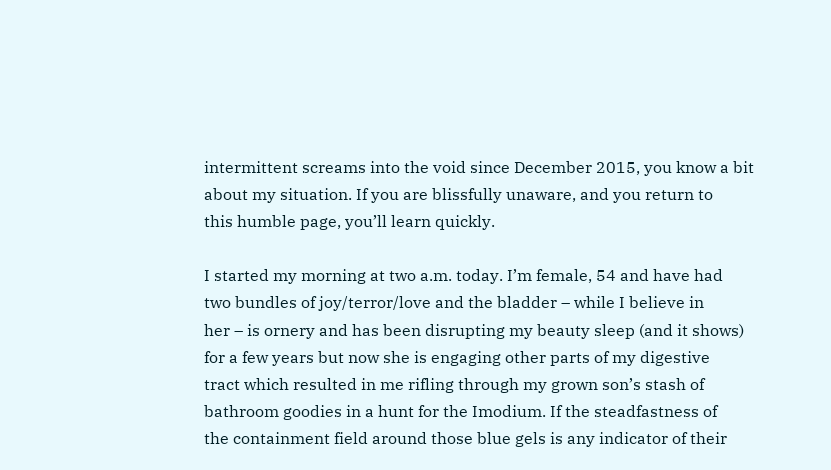intermittent screams into the void since December 2015, you know a bit
about my situation. If you are blissfully unaware, and you return to
this humble page, you’ll learn quickly.

I started my morning at two a.m. today. I’m female, 54 and have had
two bundles of joy/terror/love and the bladder – while I believe in
her – is ornery and has been disrupting my beauty sleep (and it shows)
for a few years but now she is engaging other parts of my digestive
tract which resulted in me rifling through my grown son’s stash of
bathroom goodies in a hunt for the Imodium. If the steadfastness of
the containment field around those blue gels is any indicator of their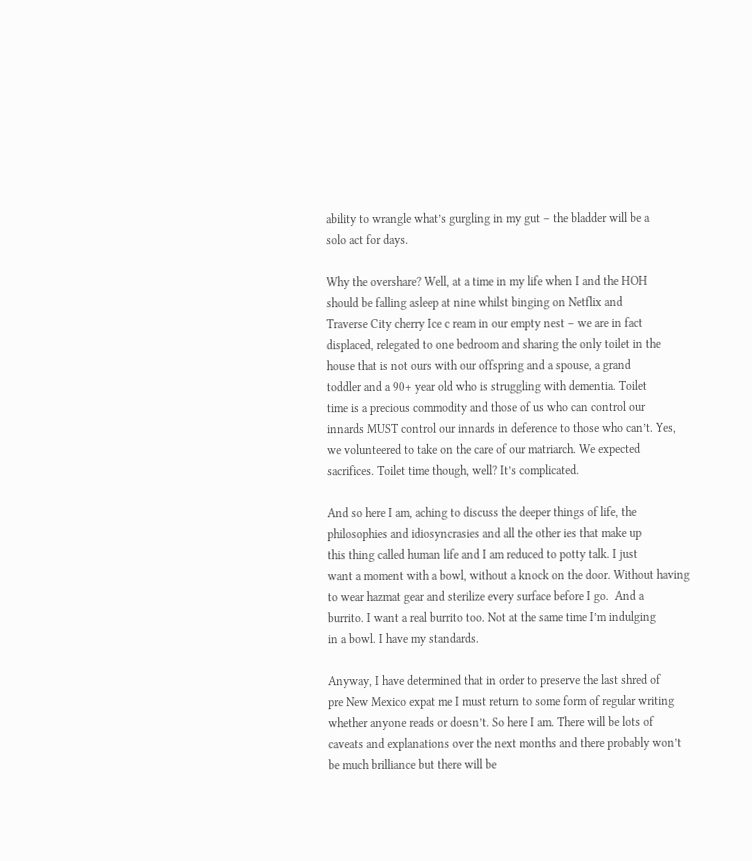ability to wrangle what’s gurgling in my gut – the bladder will be a
solo act for days.

Why the overshare? Well, at a time in my life when I and the HOH
should be falling asleep at nine whilst binging on Netflix and
Traverse City cherry Ice c ream in our empty nest – we are in fact
displaced, relegated to one bedroom and sharing the only toilet in the
house that is not ours with our offspring and a spouse, a grand
toddler and a 90+ year old who is struggling with dementia. Toilet
time is a precious commodity and those of us who can control our
innards MUST control our innards in deference to those who can’t. Yes,
we volunteered to take on the care of our matriarch. We expected
sacrifices. Toilet time though, well? It’s complicated.

And so here I am, aching to discuss the deeper things of life, the
philosophies and idiosyncrasies and all the other ies that make up
this thing called human life and I am reduced to potty talk. I just
want a moment with a bowl, without a knock on the door. Without having
to wear hazmat gear and sterilize every surface before I go.  And a
burrito. I want a real burrito too. Not at the same time I’m indulging
in a bowl. I have my standards.

Anyway, I have determined that in order to preserve the last shred of
pre New Mexico expat me I must return to some form of regular writing
whether anyone reads or doesn’t. So here I am. There will be lots of
caveats and explanations over the next months and there probably won’t
be much brilliance but there will be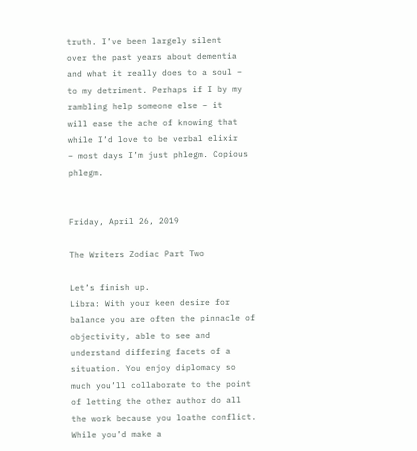truth. I’ve been largely silent
over the past years about dementia and what it really does to a soul –
to my detriment. Perhaps if I by my rambling help someone else – it
will ease the ache of knowing that while I’d love to be verbal elixir
– most days I’m just phlegm. Copious phlegm.


Friday, April 26, 2019

The Writers Zodiac Part Two

Let’s finish up.
Libra: With your keen desire for balance you are often the pinnacle of objectivity, able to see and understand differing facets of a situation. You enjoy diplomacy so much you’ll collaborate to the point of letting the other author do all the work because you loathe conflict. While you’d make a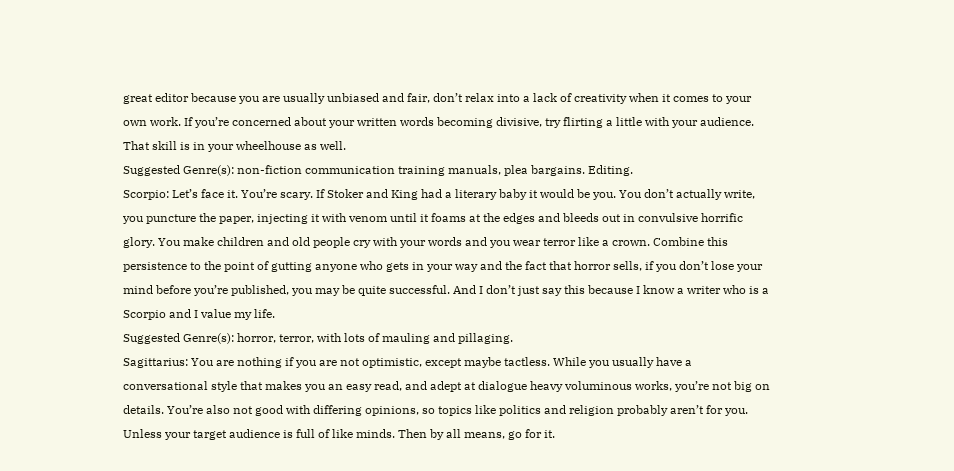great editor because you are usually unbiased and fair, don’t relax into a lack of creativity when it comes to your own work. If you’re concerned about your written words becoming divisive, try flirting a little with your audience. That skill is in your wheelhouse as well.
Suggested Genre(s): non-fiction communication training manuals, plea bargains. Editing.
Scorpio: Let’s face it. You’re scary. If Stoker and King had a literary baby it would be you. You don’t actually write, you puncture the paper, injecting it with venom until it foams at the edges and bleeds out in convulsive horrific glory. You make children and old people cry with your words and you wear terror like a crown. Combine this persistence to the point of gutting anyone who gets in your way and the fact that horror sells, if you don’t lose your mind before you’re published, you may be quite successful. And I don’t just say this because I know a writer who is a Scorpio and I value my life.
Suggested Genre(s): horror, terror, with lots of mauling and pillaging.
Sagittarius: You are nothing if you are not optimistic, except maybe tactless. While you usually have a conversational style that makes you an easy read, and adept at dialogue heavy voluminous works, you’re not big on details. You’re also not good with differing opinions, so topics like politics and religion probably aren’t for you. Unless your target audience is full of like minds. Then by all means, go for it.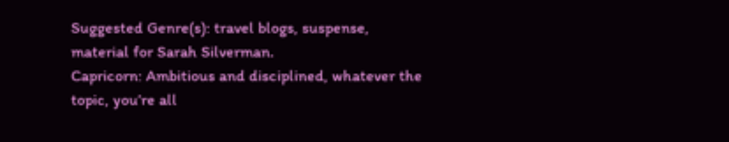Suggested Genre(s): travel blogs, suspense, material for Sarah Silverman.
Capricorn: Ambitious and disciplined, whatever the topic, you’re all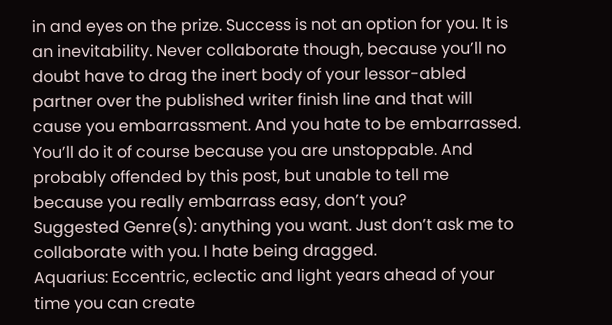in and eyes on the prize. Success is not an option for you. It is an inevitability. Never collaborate though, because you’ll no doubt have to drag the inert body of your lessor-abled partner over the published writer finish line and that will cause you embarrassment. And you hate to be embarrassed. You’ll do it of course because you are unstoppable. And probably offended by this post, but unable to tell me because you really embarrass easy, don’t you?
Suggested Genre(s): anything you want. Just don’t ask me to collaborate with you. I hate being dragged.
Aquarius: Eccentric, eclectic and light years ahead of your time you can create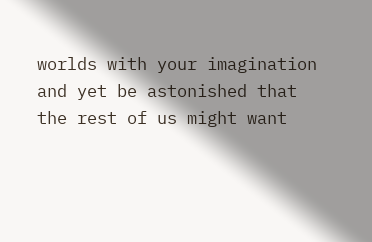worlds with your imagination and yet be astonished that the rest of us might want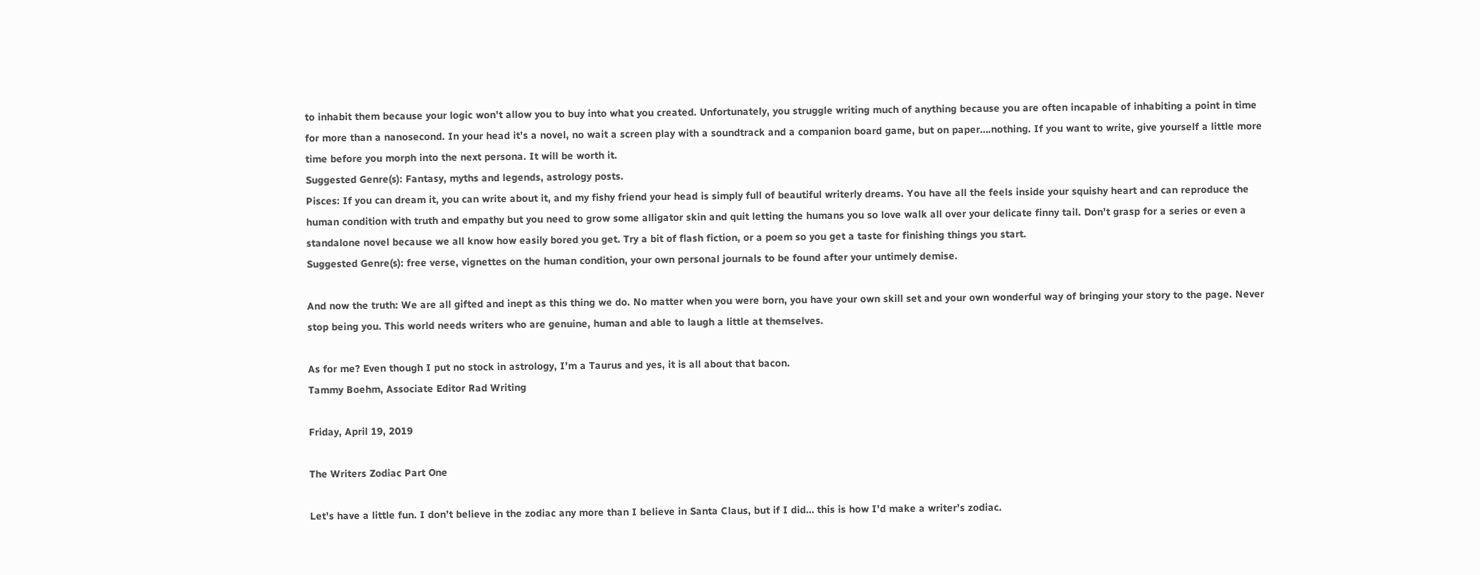to inhabit them because your logic won’t allow you to buy into what you created. Unfortunately, you struggle writing much of anything because you are often incapable of inhabiting a point in time for more than a nanosecond. In your head it’s a novel, no wait a screen play with a soundtrack and a companion board game, but on paper….nothing. If you want to write, give yourself a little more time before you morph into the next persona. It will be worth it.
Suggested Genre(s): Fantasy, myths and legends, astrology posts.
Pisces: If you can dream it, you can write about it, and my fishy friend your head is simply full of beautiful writerly dreams. You have all the feels inside your squishy heart and can reproduce the human condition with truth and empathy but you need to grow some alligator skin and quit letting the humans you so love walk all over your delicate finny tail. Don’t grasp for a series or even a standalone novel because we all know how easily bored you get. Try a bit of flash fiction, or a poem so you get a taste for finishing things you start.
Suggested Genre(s): free verse, vignettes on the human condition, your own personal journals to be found after your untimely demise.

And now the truth: We are all gifted and inept as this thing we do. No matter when you were born, you have your own skill set and your own wonderful way of bringing your story to the page. Never stop being you. This world needs writers who are genuine, human and able to laugh a little at themselves.

As for me? Even though I put no stock in astrology, I’m a Taurus and yes, it is all about that bacon.
Tammy Boehm, Associate Editor Rad Writing

Friday, April 19, 2019

The Writers Zodiac Part One

Let’s have a little fun. I don’t believe in the zodiac any more than I believe in Santa Claus, but if I did… this is how I’d make a writer’s zodiac.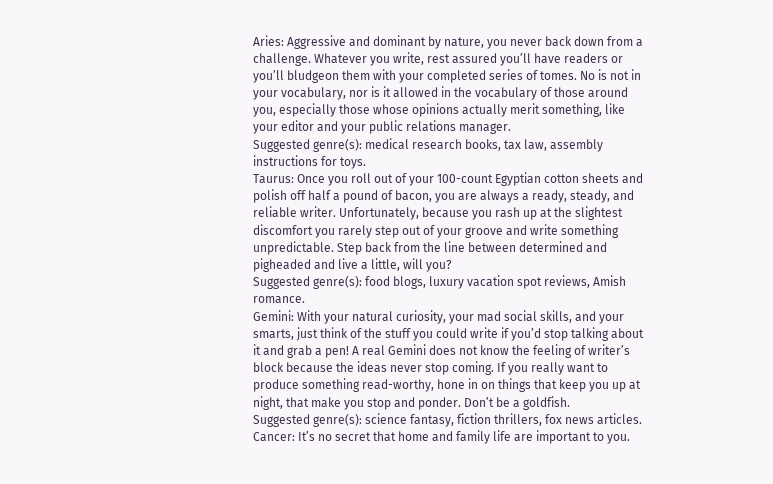Aries: Aggressive and dominant by nature, you never back down from a challenge. Whatever you write, rest assured you’ll have readers or you’ll bludgeon them with your completed series of tomes. No is not in your vocabulary, nor is it allowed in the vocabulary of those around you, especially those whose opinions actually merit something, like your editor and your public relations manager.
Suggested genre(s): medical research books, tax law, assembly instructions for toys.
Taurus: Once you roll out of your 100-count Egyptian cotton sheets and polish off half a pound of bacon, you are always a ready, steady, and reliable writer. Unfortunately, because you rash up at the slightest discomfort you rarely step out of your groove and write something unpredictable. Step back from the line between determined and pigheaded and live a little, will you?
Suggested genre(s): food blogs, luxury vacation spot reviews, Amish romance.
Gemini: With your natural curiosity, your mad social skills, and your smarts, just think of the stuff you could write if you’d stop talking about it and grab a pen! A real Gemini does not know the feeling of writer’s block because the ideas never stop coming. If you really want to produce something read-worthy, hone in on things that keep you up at night, that make you stop and ponder. Don’t be a goldfish.
Suggested genre(s): science fantasy, fiction thrillers, fox news articles.
Cancer: It’s no secret that home and family life are important to you.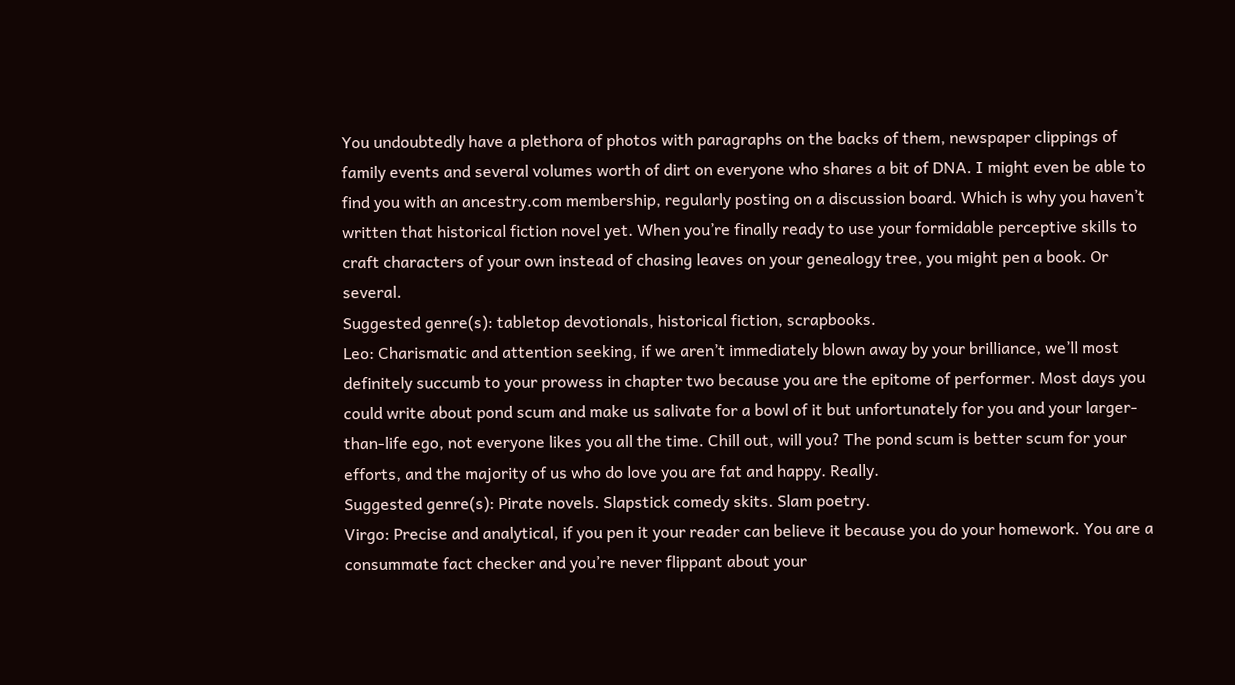You undoubtedly have a plethora of photos with paragraphs on the backs of them, newspaper clippings of family events and several volumes worth of dirt on everyone who shares a bit of DNA. I might even be able to find you with an ancestry.com membership, regularly posting on a discussion board. Which is why you haven’t written that historical fiction novel yet. When you’re finally ready to use your formidable perceptive skills to craft characters of your own instead of chasing leaves on your genealogy tree, you might pen a book. Or several.
Suggested genre(s): tabletop devotionals, historical fiction, scrapbooks.
Leo: Charismatic and attention seeking, if we aren’t immediately blown away by your brilliance, we’ll most definitely succumb to your prowess in chapter two because you are the epitome of performer. Most days you could write about pond scum and make us salivate for a bowl of it but unfortunately for you and your larger-than-life ego, not everyone likes you all the time. Chill out, will you? The pond scum is better scum for your efforts, and the majority of us who do love you are fat and happy. Really.
Suggested genre(s): Pirate novels. Slapstick comedy skits. Slam poetry.
Virgo: Precise and analytical, if you pen it your reader can believe it because you do your homework. You are a consummate fact checker and you’re never flippant about your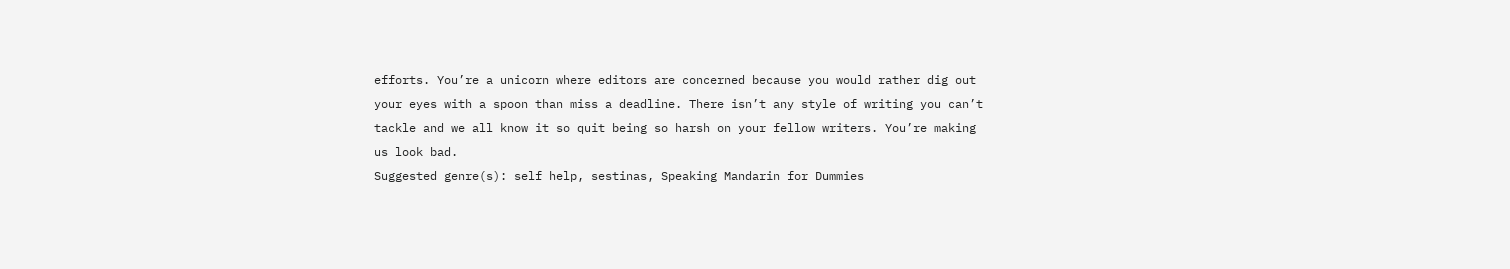efforts. You’re a unicorn where editors are concerned because you would rather dig out your eyes with a spoon than miss a deadline. There isn’t any style of writing you can’t tackle and we all know it so quit being so harsh on your fellow writers. You’re making us look bad.
Suggested genre(s): self help, sestinas, Speaking Mandarin for Dummies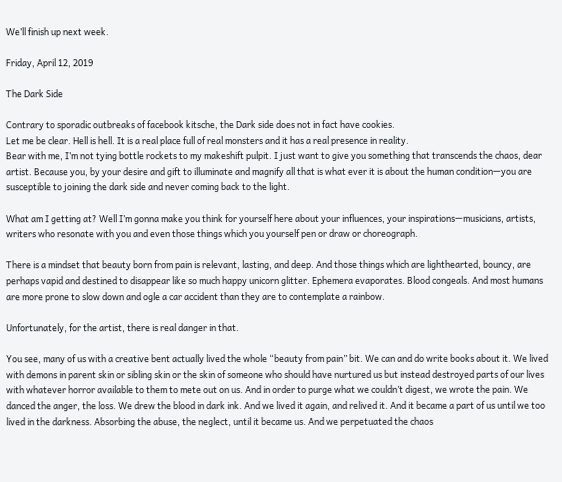We’ll finish up next week.

Friday, April 12, 2019

The Dark Side

Contrary to sporadic outbreaks of facebook kitsche, the Dark side does not in fact have cookies.
Let me be clear. Hell is hell. It is a real place full of real monsters and it has a real presence in reality.
Bear with me, I’m not tying bottle rockets to my makeshift pulpit. I just want to give you something that transcends the chaos, dear artist. Because you, by your desire and gift to illuminate and magnify all that is what ever it is about the human condition—you are susceptible to joining the dark side and never coming back to the light.

What am I getting at? Well I’m gonna make you think for yourself here about your influences, your inspirations—musicians, artists, writers who resonate with you and even those things which you yourself pen or draw or choreograph.

There is a mindset that beauty born from pain is relevant, lasting, and deep. And those things which are lighthearted, bouncy, are perhaps vapid and destined to disappear like so much happy unicorn glitter. Ephemera evaporates. Blood congeals. And most humans are more prone to slow down and ogle a car accident than they are to contemplate a rainbow.

Unfortunately, for the artist, there is real danger in that.

You see, many of us with a creative bent actually lived the whole “beauty from pain” bit. We can and do write books about it. We lived with demons in parent skin or sibling skin or the skin of someone who should have nurtured us but instead destroyed parts of our lives with whatever horror available to them to mete out on us. And in order to purge what we couldn’t digest, we wrote the pain. We danced the anger, the loss. We drew the blood in dark ink. And we lived it again, and relived it. And it became a part of us until we too lived in the darkness. Absorbing the abuse, the neglect, until it became us. And we perpetuated the chaos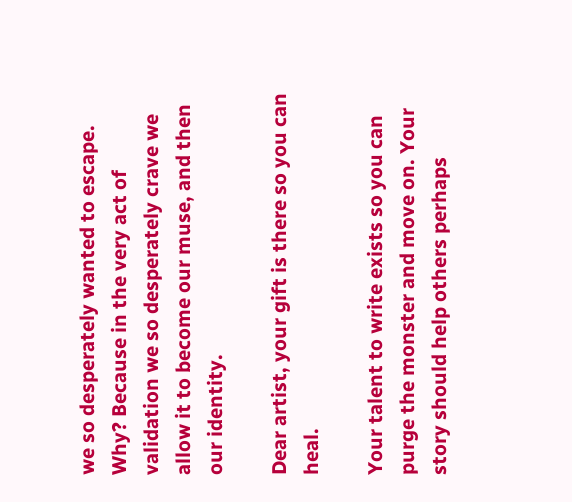we so desperately wanted to escape.
Why? Because in the very act of validation we so desperately crave we allow it to become our muse, and then our identity.

Dear artist, your gift is there so you can heal.

Your talent to write exists so you can purge the monster and move on. Your story should help others perhaps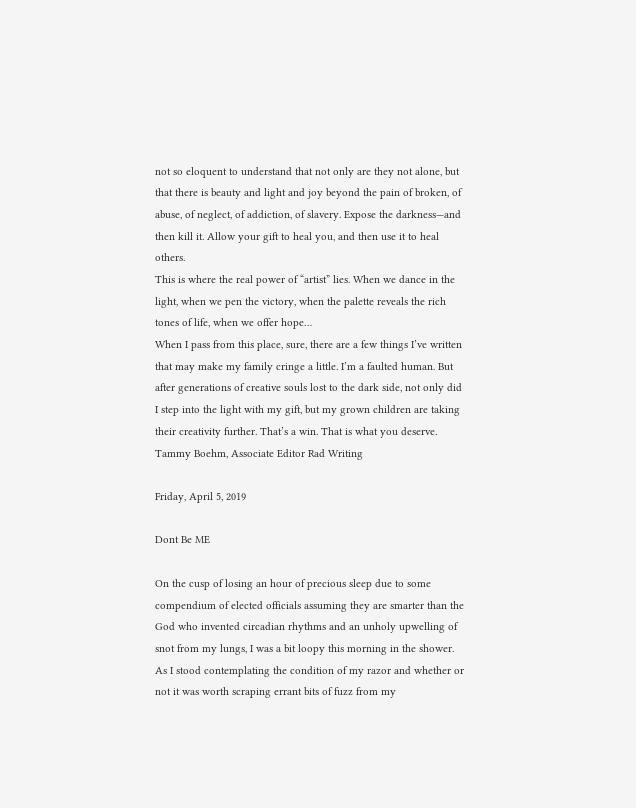not so eloquent to understand that not only are they not alone, but that there is beauty and light and joy beyond the pain of broken, of abuse, of neglect, of addiction, of slavery. Expose the darkness—and then kill it. Allow your gift to heal you, and then use it to heal others.
This is where the real power of “artist” lies. When we dance in the light, when we pen the victory, when the palette reveals the rich tones of life, when we offer hope…
When I pass from this place, sure, there are a few things I’ve written that may make my family cringe a little. I’m a faulted human. But after generations of creative souls lost to the dark side, not only did I step into the light with my gift, but my grown children are taking their creativity further. That’s a win. That is what you deserve.
Tammy Boehm, Associate Editor Rad Writing

Friday, April 5, 2019

Dont Be ME

On the cusp of losing an hour of precious sleep due to some compendium of elected officials assuming they are smarter than the God who invented circadian rhythms and an unholy upwelling of snot from my lungs, I was a bit loopy this morning in the shower.
As I stood contemplating the condition of my razor and whether or not it was worth scraping errant bits of fuzz from my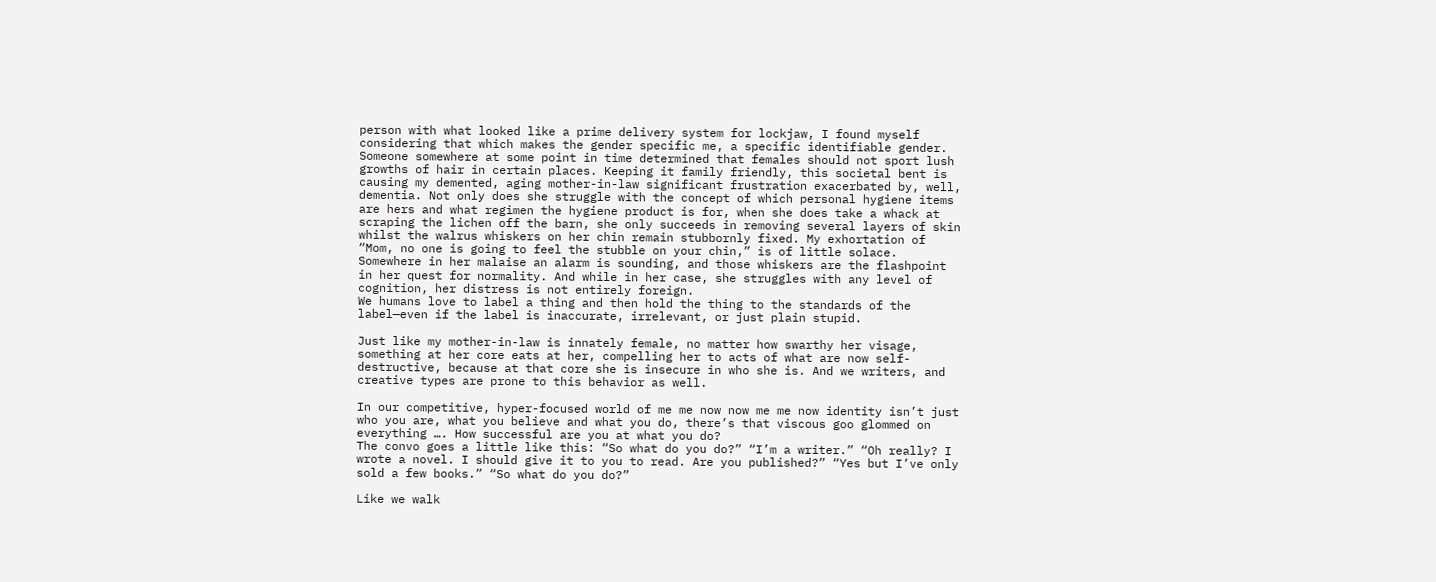person with what looked like a prime delivery system for lockjaw, I found myself considering that which makes the gender specific me, a specific identifiable gender. Someone somewhere at some point in time determined that females should not sport lush growths of hair in certain places. Keeping it family friendly, this societal bent is causing my demented, aging mother-in-law significant frustration exacerbated by, well, dementia. Not only does she struggle with the concept of which personal hygiene items are hers and what regimen the hygiene product is for, when she does take a whack at scraping the lichen off the barn, she only succeeds in removing several layers of skin whilst the walrus whiskers on her chin remain stubbornly fixed. My exhortation of “Mom, no one is going to feel the stubble on your chin,” is of little solace.
Somewhere in her malaise an alarm is sounding, and those whiskers are the flashpoint in her quest for normality. And while in her case, she struggles with any level of cognition, her distress is not entirely foreign.
We humans love to label a thing and then hold the thing to the standards of the label—even if the label is inaccurate, irrelevant, or just plain stupid.

Just like my mother-in-law is innately female, no matter how swarthy her visage, something at her core eats at her, compelling her to acts of what are now self-destructive, because at that core she is insecure in who she is. And we writers, and creative types are prone to this behavior as well.

In our competitive, hyper-focused world of me me now now me me now identity isn’t just who you are, what you believe and what you do, there’s that viscous goo glommed on everything …. How successful are you at what you do?
The convo goes a little like this: “So what do you do?” “I’m a writer.” “Oh really? I wrote a novel. I should give it to you to read. Are you published?” “Yes but I’ve only sold a few books.” “So what do you do?”

Like we walk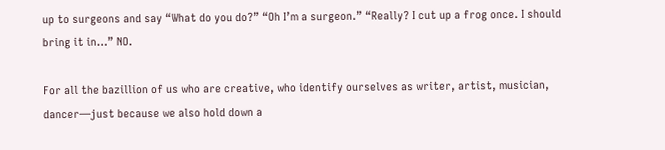up to surgeons and say “What do you do?” “Oh I’m a surgeon.” “Really? I cut up a frog once. I should bring it in…” NO.

For all the bazillion of us who are creative, who identify ourselves as writer, artist, musician, dancer—just because we also hold down a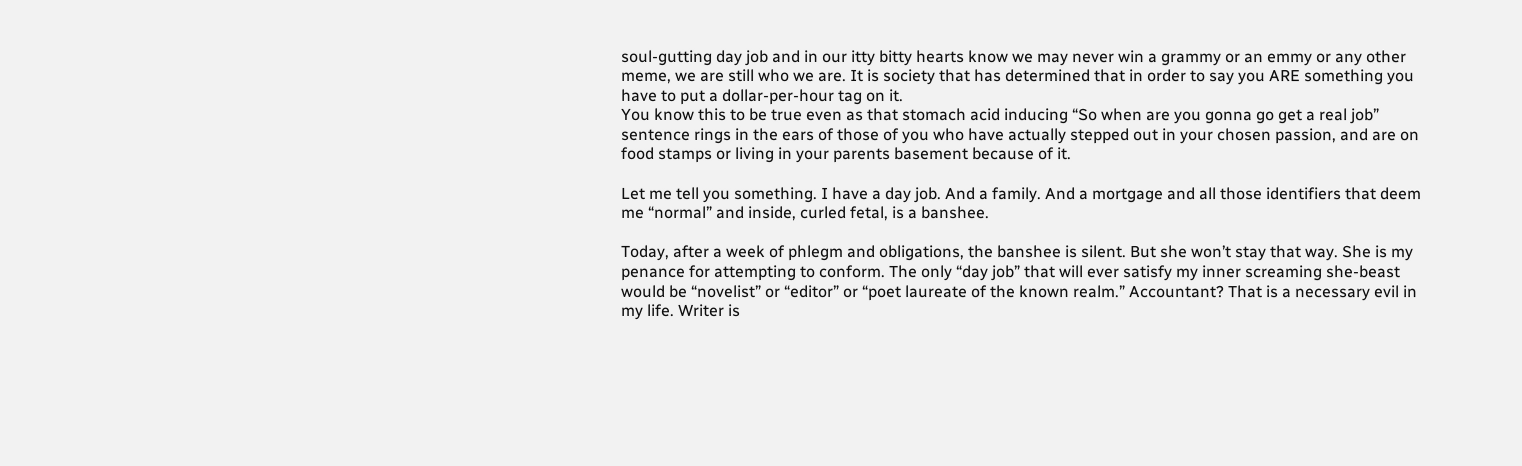soul-gutting day job and in our itty bitty hearts know we may never win a grammy or an emmy or any other meme, we are still who we are. It is society that has determined that in order to say you ARE something you have to put a dollar-per-hour tag on it.
You know this to be true even as that stomach acid inducing “So when are you gonna go get a real job” sentence rings in the ears of those of you who have actually stepped out in your chosen passion, and are on food stamps or living in your parents basement because of it.

Let me tell you something. I have a day job. And a family. And a mortgage and all those identifiers that deem me “normal” and inside, curled fetal, is a banshee.

Today, after a week of phlegm and obligations, the banshee is silent. But she won’t stay that way. She is my penance for attempting to conform. The only “day job” that will ever satisfy my inner screaming she-beast would be “novelist” or “editor” or “poet laureate of the known realm.” Accountant? That is a necessary evil in my life. Writer is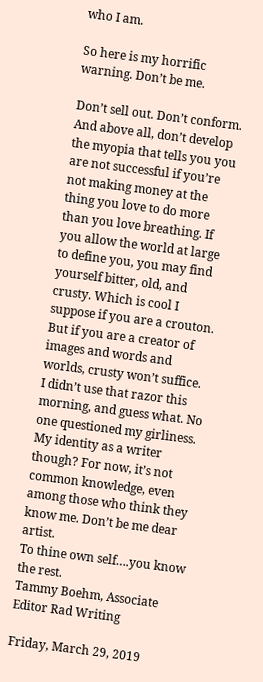who I am.

So here is my horrific warning. Don’t be me.

Don’t sell out. Don’t conform. And above all, don’t develop the myopia that tells you you are not successful if you’re not making money at the thing you love to do more than you love breathing. If you allow the world at large to define you, you may find yourself bitter, old, and crusty. Which is cool I suppose if you are a crouton. But if you are a creator of images and words and worlds, crusty won’t suffice.
I didn’t use that razor this morning, and guess what. No one questioned my girliness. My identity as a writer though? For now, it’s not common knowledge, even among those who think they know me. Don’t be me dear artist.
To thine own self….you know the rest.
Tammy Boehm, Associate Editor Rad Writing

Friday, March 29, 2019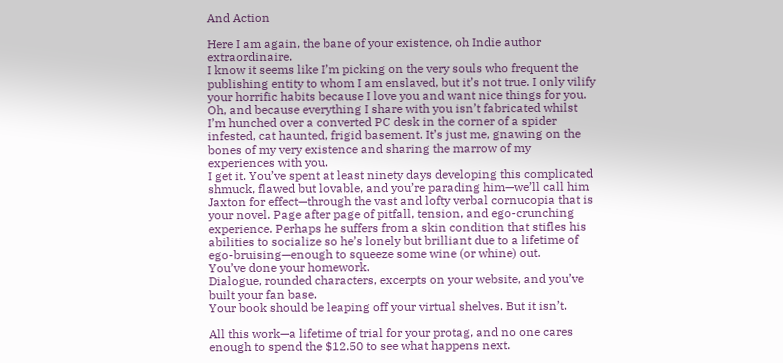And Action

Here I am again, the bane of your existence, oh Indie author extraordinaire.
I know it seems like I’m picking on the very souls who frequent the publishing entity to whom I am enslaved, but it’s not true. I only vilify your horrific habits because I love you and want nice things for you. Oh, and because everything I share with you isn’t fabricated whilst I’m hunched over a converted PC desk in the corner of a spider infested, cat haunted, frigid basement. It’s just me, gnawing on the bones of my very existence and sharing the marrow of my experiences with you.
I get it. You’ve spent at least ninety days developing this complicated shmuck, flawed but lovable, and you’re parading him—we’ll call him Jaxton for effect—through the vast and lofty verbal cornucopia that is your novel. Page after page of pitfall, tension, and ego-crunching experience. Perhaps he suffers from a skin condition that stifles his abilities to socialize so he’s lonely but brilliant due to a lifetime of ego-bruising—enough to squeeze some wine (or whine) out.
You’ve done your homework.
Dialogue, rounded characters, excerpts on your website, and you’ve built your fan base.
Your book should be leaping off your virtual shelves. But it isn’t.

All this work—a lifetime of trial for your protag, and no one cares enough to spend the $12.50 to see what happens next.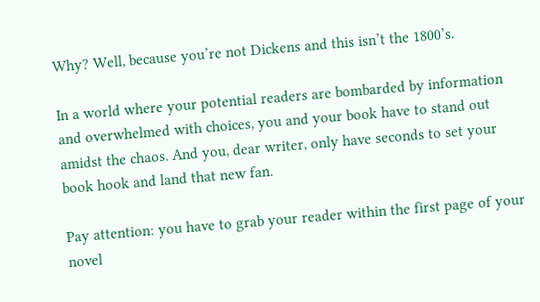Why? Well, because you’re not Dickens and this isn’t the 1800’s.

In a world where your potential readers are bombarded by information and overwhelmed with choices, you and your book have to stand out amidst the chaos. And you, dear writer, only have seconds to set your book hook and land that new fan.

Pay attention: you have to grab your reader within the first page of your novel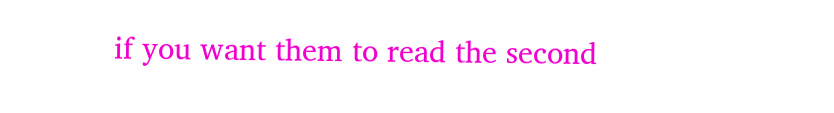if you want them to read the second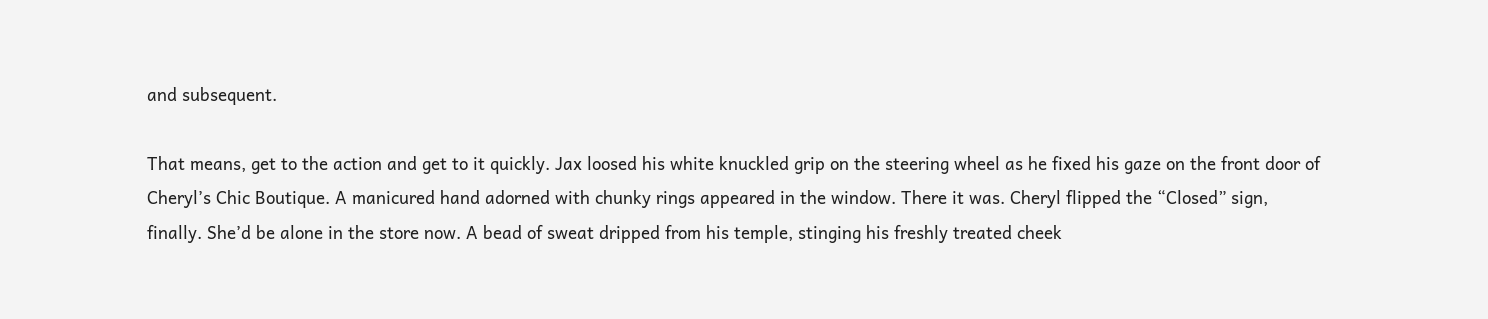and subsequent.

That means, get to the action and get to it quickly. Jax loosed his white knuckled grip on the steering wheel as he fixed his gaze on the front door of Cheryl’s Chic Boutique. A manicured hand adorned with chunky rings appeared in the window. There it was. Cheryl flipped the “Closed” sign, finally. She’d be alone in the store now. A bead of sweat dripped from his temple, stinging his freshly treated cheek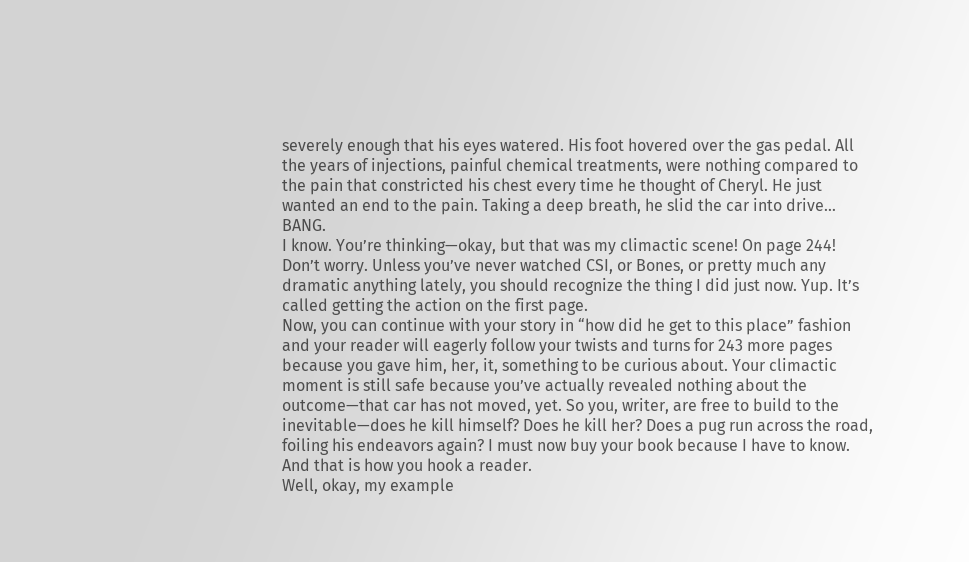severely enough that his eyes watered. His foot hovered over the gas pedal. All the years of injections, painful chemical treatments, were nothing compared to the pain that constricted his chest every time he thought of Cheryl. He just wanted an end to the pain. Taking a deep breath, he slid the car into drive… BANG.
I know. You’re thinking—okay, but that was my climactic scene! On page 244! Don’t worry. Unless you’ve never watched CSI, or Bones, or pretty much any dramatic anything lately, you should recognize the thing I did just now. Yup. It’s called getting the action on the first page.
Now, you can continue with your story in “how did he get to this place” fashion and your reader will eagerly follow your twists and turns for 243 more pages because you gave him, her, it, something to be curious about. Your climactic moment is still safe because you’ve actually revealed nothing about the outcome—that car has not moved, yet. So you, writer, are free to build to the inevitable—does he kill himself? Does he kill her? Does a pug run across the road, foiling his endeavors again? I must now buy your book because I have to know.
And that is how you hook a reader.
Well, okay, my example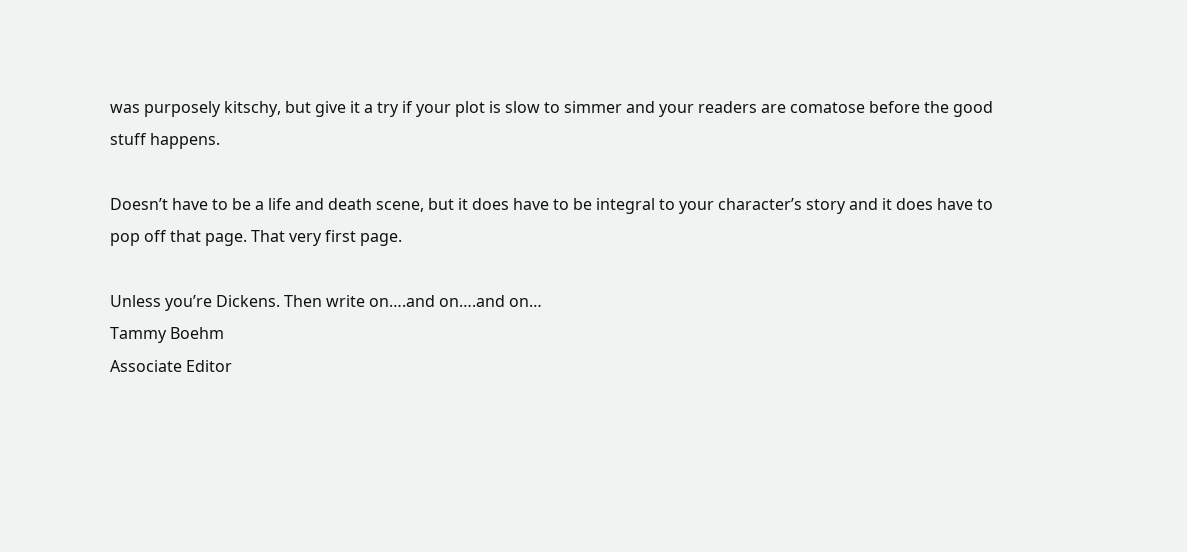was purposely kitschy, but give it a try if your plot is slow to simmer and your readers are comatose before the good stuff happens.

Doesn’t have to be a life and death scene, but it does have to be integral to your character’s story and it does have to pop off that page. That very first page.

Unless you’re Dickens. Then write on….and on….and on…
Tammy Boehm
Associate Editor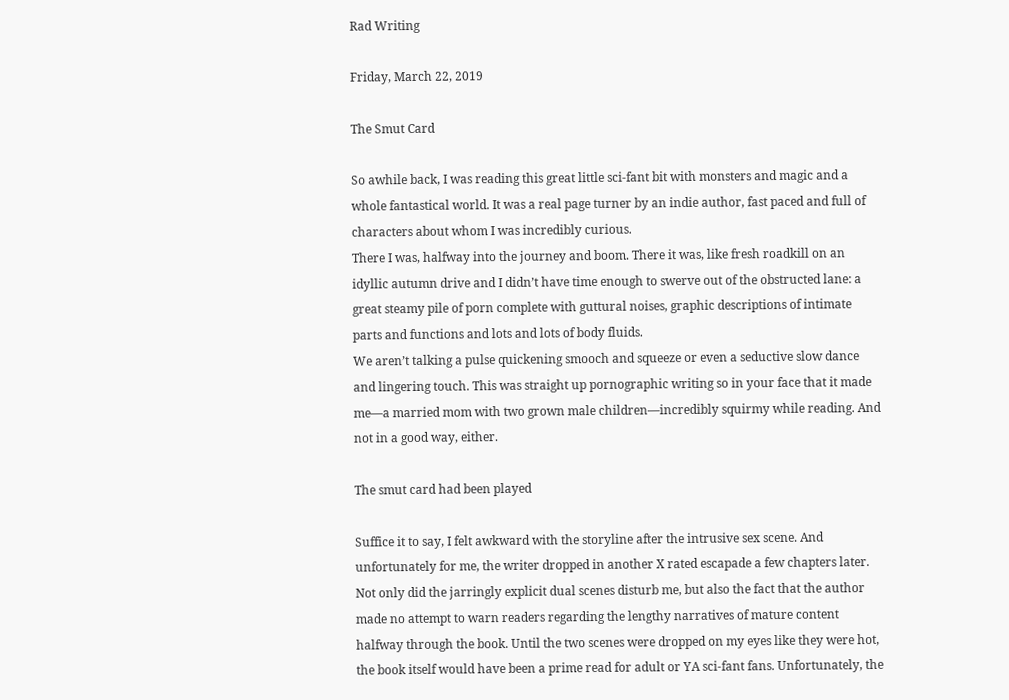Rad Writing

Friday, March 22, 2019

The Smut Card

So awhile back, I was reading this great little sci-fant bit with monsters and magic and a whole fantastical world. It was a real page turner by an indie author, fast paced and full of characters about whom I was incredibly curious.
There I was, halfway into the journey and boom. There it was, like fresh roadkill on an idyllic autumn drive and I didn’t have time enough to swerve out of the obstructed lane: a great steamy pile of porn complete with guttural noises, graphic descriptions of intimate parts and functions and lots and lots of body fluids.
We aren’t talking a pulse quickening smooch and squeeze or even a seductive slow dance and lingering touch. This was straight up pornographic writing so in your face that it made me—a married mom with two grown male children—incredibly squirmy while reading. And not in a good way, either.

The smut card had been played

Suffice it to say, I felt awkward with the storyline after the intrusive sex scene. And unfortunately for me, the writer dropped in another X rated escapade a few chapters later. Not only did the jarringly explicit dual scenes disturb me, but also the fact that the author made no attempt to warn readers regarding the lengthy narratives of mature content halfway through the book. Until the two scenes were dropped on my eyes like they were hot, the book itself would have been a prime read for adult or YA sci-fant fans. Unfortunately, the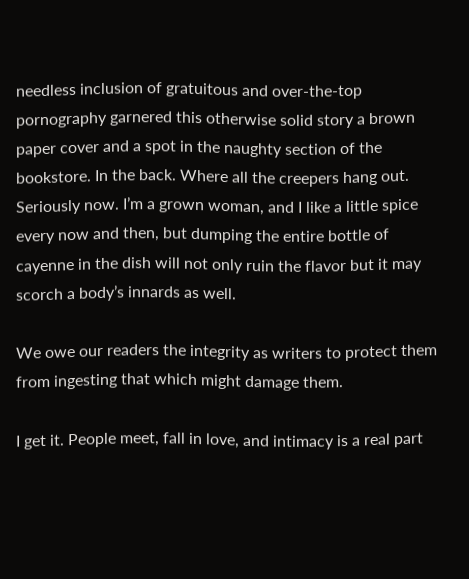needless inclusion of gratuitous and over-the-top pornography garnered this otherwise solid story a brown paper cover and a spot in the naughty section of the bookstore. In the back. Where all the creepers hang out.
Seriously now. I’m a grown woman, and I like a little spice every now and then, but dumping the entire bottle of cayenne in the dish will not only ruin the flavor but it may scorch a body’s innards as well.

We owe our readers the integrity as writers to protect them from ingesting that which might damage them.

I get it. People meet, fall in love, and intimacy is a real part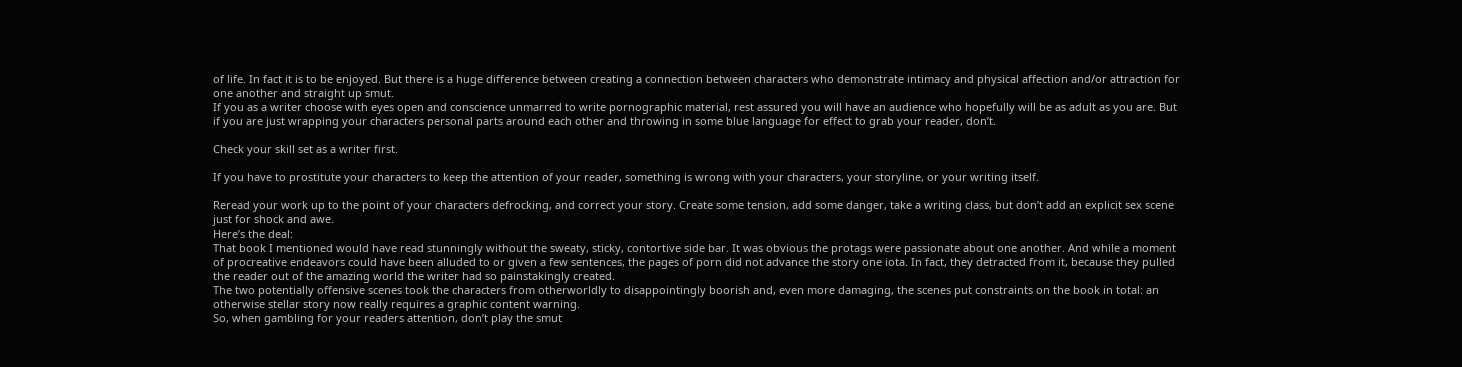of life. In fact it is to be enjoyed. But there is a huge difference between creating a connection between characters who demonstrate intimacy and physical affection and/or attraction for one another and straight up smut.
If you as a writer choose with eyes open and conscience unmarred to write pornographic material, rest assured you will have an audience who hopefully will be as adult as you are. But if you are just wrapping your characters personal parts around each other and throwing in some blue language for effect to grab your reader, don’t.

Check your skill set as a writer first.

If you have to prostitute your characters to keep the attention of your reader, something is wrong with your characters, your storyline, or your writing itself.

Reread your work up to the point of your characters defrocking, and correct your story. Create some tension, add some danger, take a writing class, but don’t add an explicit sex scene just for shock and awe.
Here’s the deal:
That book I mentioned would have read stunningly without the sweaty, sticky, contortive side bar. It was obvious the protags were passionate about one another. And while a moment of procreative endeavors could have been alluded to or given a few sentences, the pages of porn did not advance the story one iota. In fact, they detracted from it, because they pulled the reader out of the amazing world the writer had so painstakingly created.
The two potentially offensive scenes took the characters from otherworldly to disappointingly boorish and, even more damaging, the scenes put constraints on the book in total: an otherwise stellar story now really requires a graphic content warning.
So, when gambling for your readers attention, don’t play the smut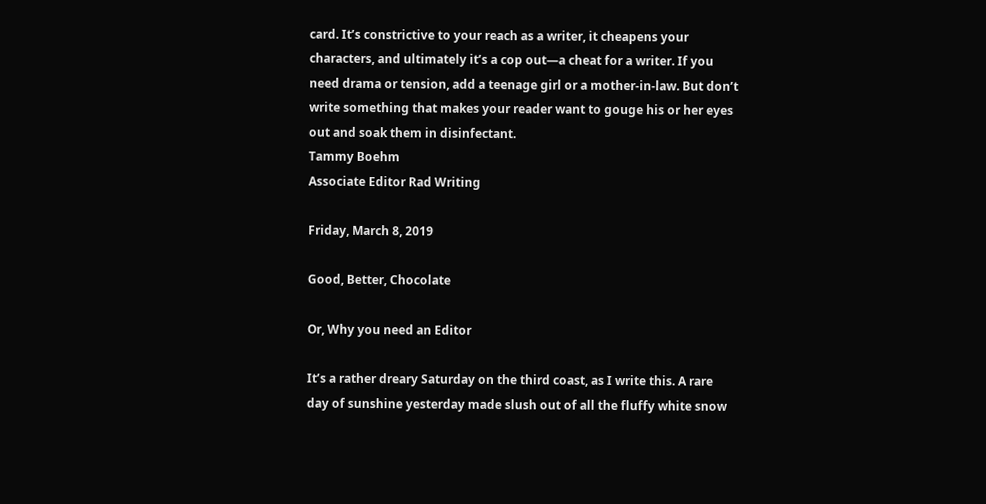card. It’s constrictive to your reach as a writer, it cheapens your characters, and ultimately it’s a cop out—a cheat for a writer. If you need drama or tension, add a teenage girl or a mother-in-law. But don’t write something that makes your reader want to gouge his or her eyes out and soak them in disinfectant.
Tammy Boehm
Associate Editor Rad Writing

Friday, March 8, 2019

Good, Better, Chocolate

Or, Why you need an Editor

It’s a rather dreary Saturday on the third coast, as I write this. A rare day of sunshine yesterday made slush out of all the fluffy white snow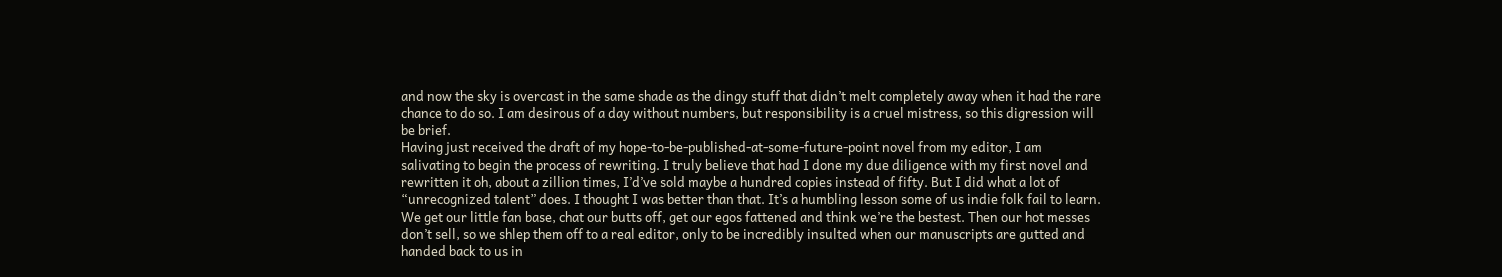and now the sky is overcast in the same shade as the dingy stuff that didn’t melt completely away when it had the rare chance to do so. I am desirous of a day without numbers, but responsibility is a cruel mistress, so this digression will be brief.
Having just received the draft of my hope-to-be-published-at-some-future-point novel from my editor, I am salivating to begin the process of rewriting. I truly believe that had I done my due diligence with my first novel and rewritten it oh, about a zillion times, I’d’ve sold maybe a hundred copies instead of fifty. But I did what a lot of “unrecognized talent” does. I thought I was better than that. It’s a humbling lesson some of us indie folk fail to learn. We get our little fan base, chat our butts off, get our egos fattened and think we’re the bestest. Then our hot messes don’t sell, so we shlep them off to a real editor, only to be incredibly insulted when our manuscripts are gutted and handed back to us in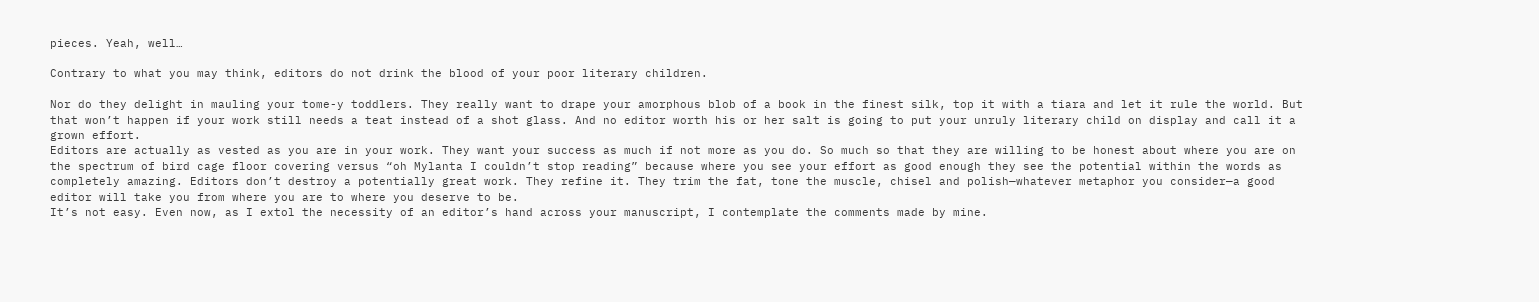pieces. Yeah, well…

Contrary to what you may think, editors do not drink the blood of your poor literary children.

Nor do they delight in mauling your tome-y toddlers. They really want to drape your amorphous blob of a book in the finest silk, top it with a tiara and let it rule the world. But that won’t happen if your work still needs a teat instead of a shot glass. And no editor worth his or her salt is going to put your unruly literary child on display and call it a grown effort.
Editors are actually as vested as you are in your work. They want your success as much if not more as you do. So much so that they are willing to be honest about where you are on the spectrum of bird cage floor covering versus “oh Mylanta I couldn’t stop reading” because where you see your effort as good enough they see the potential within the words as completely amazing. Editors don’t destroy a potentially great work. They refine it. They trim the fat, tone the muscle, chisel and polish—whatever metaphor you consider—a good editor will take you from where you are to where you deserve to be.
It’s not easy. Even now, as I extol the necessity of an editor’s hand across your manuscript, I contemplate the comments made by mine.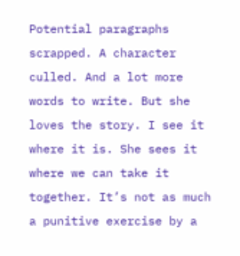Potential paragraphs scrapped. A character culled. And a lot more words to write. But she loves the story. I see it where it is. She sees it where we can take it together. It’s not as much a punitive exercise by a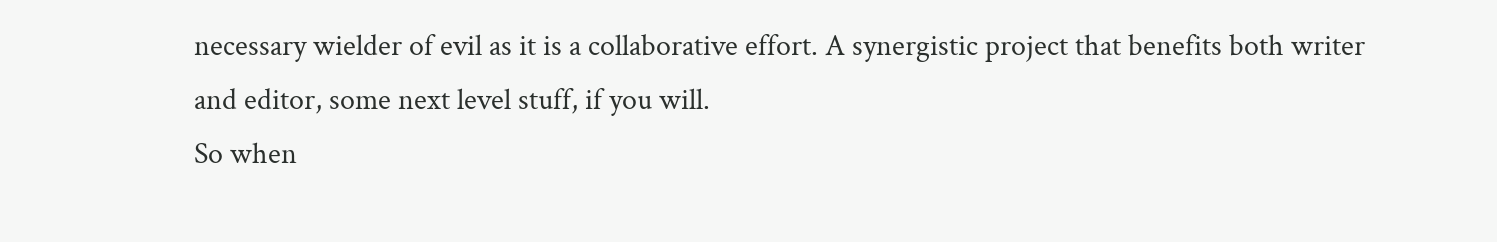necessary wielder of evil as it is a collaborative effort. A synergistic project that benefits both writer and editor, some next level stuff, if you will.
So when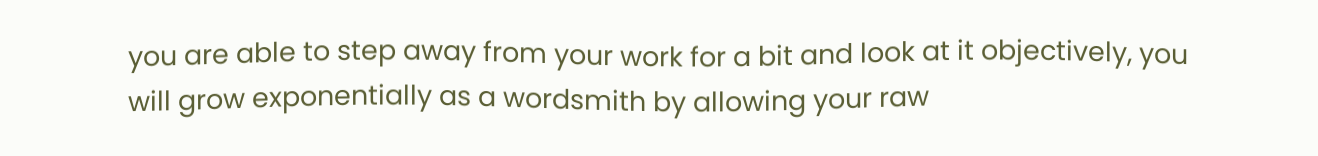you are able to step away from your work for a bit and look at it objectively, you will grow exponentially as a wordsmith by allowing your raw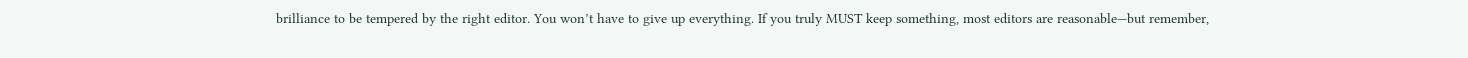brilliance to be tempered by the right editor. You won’t have to give up everything. If you truly MUST keep something, most editors are reasonable—but remember,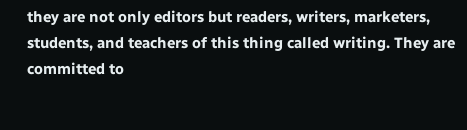they are not only editors but readers, writers, marketers, students, and teachers of this thing called writing. They are committed to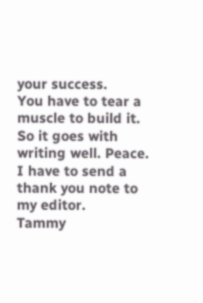your success.
You have to tear a muscle to build it. So it goes with writing well. Peace. I have to send a thank you note to my editor.
Tammy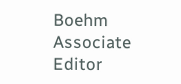Boehm
Associate Editor